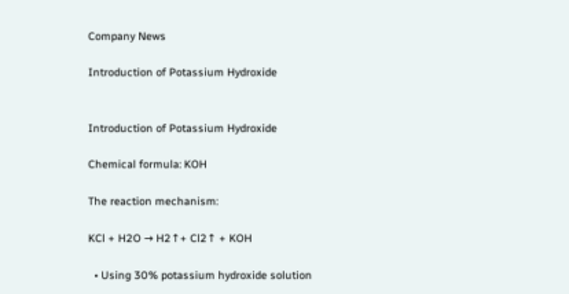Company News

Introduction of Potassium Hydroxide


Introduction of Potassium Hydroxide

Chemical formula: KOH

The reaction mechanism:

KCl + H2O → H2↑+ Cl2↑ + KOH

  • Using 30% potassium hydroxide solution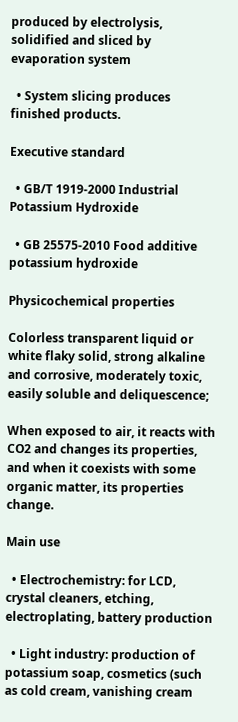produced by electrolysis, solidified and sliced by evaporation system

  • System slicing produces finished products.

Executive standard

  • GB/T 1919-2000 Industrial Potassium Hydroxide

  • GB 25575-2010 Food additive potassium hydroxide

Physicochemical properties

Colorless transparent liquid or white flaky solid, strong alkaline and corrosive, moderately toxic, easily soluble and deliquescence;

When exposed to air, it reacts with CO2 and changes its properties, and when it coexists with some organic matter, its properties change.

Main use

  • Electrochemistry: for LCD, crystal cleaners, etching, electroplating, battery production

  • Light industry: production of potassium soap, cosmetics (such as cold cream, vanishing cream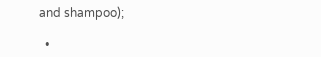and shampoo);

  •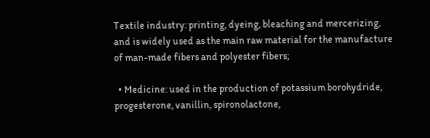Textile industry: printing, dyeing, bleaching and mercerizing, and is widely used as the main raw material for the manufacture of man-made fibers and polyester fibers;

  • Medicine: used in the production of potassium borohydride, progesterone, vanillin, spironolactone,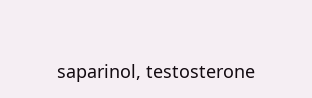saparinol, testosterone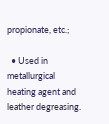propionate, etc.;

  • Used in metallurgical heating agent and leather degreasing.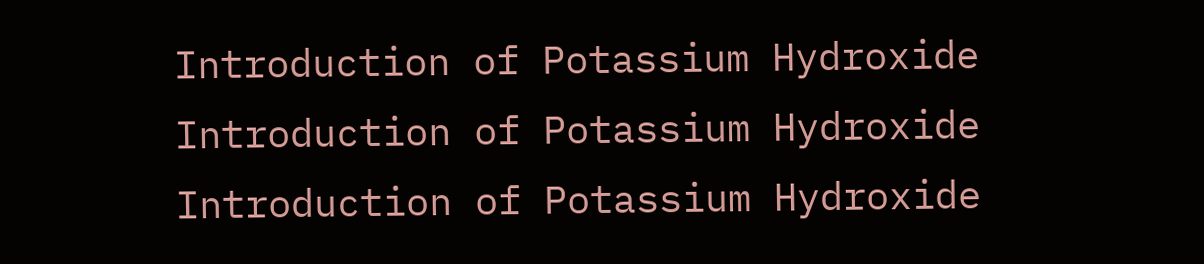Introduction of Potassium Hydroxide Introduction of Potassium Hydroxide Introduction of Potassium Hydroxide